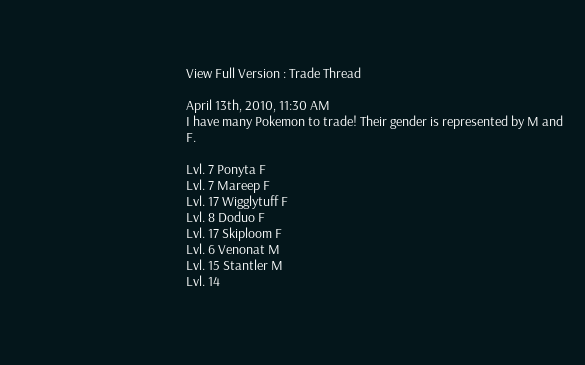View Full Version : Trade Thread

April 13th, 2010, 11:30 AM
I have many Pokemon to trade! Their gender is represented by M and F.

Lvl. 7 Ponyta F
Lvl. 7 Mareep F
Lvl. 17 Wigglytuff F
Lvl. 8 Doduo F
Lvl. 17 Skiploom F
Lvl. 6 Venonat M
Lvl. 15 Stantler M
Lvl. 14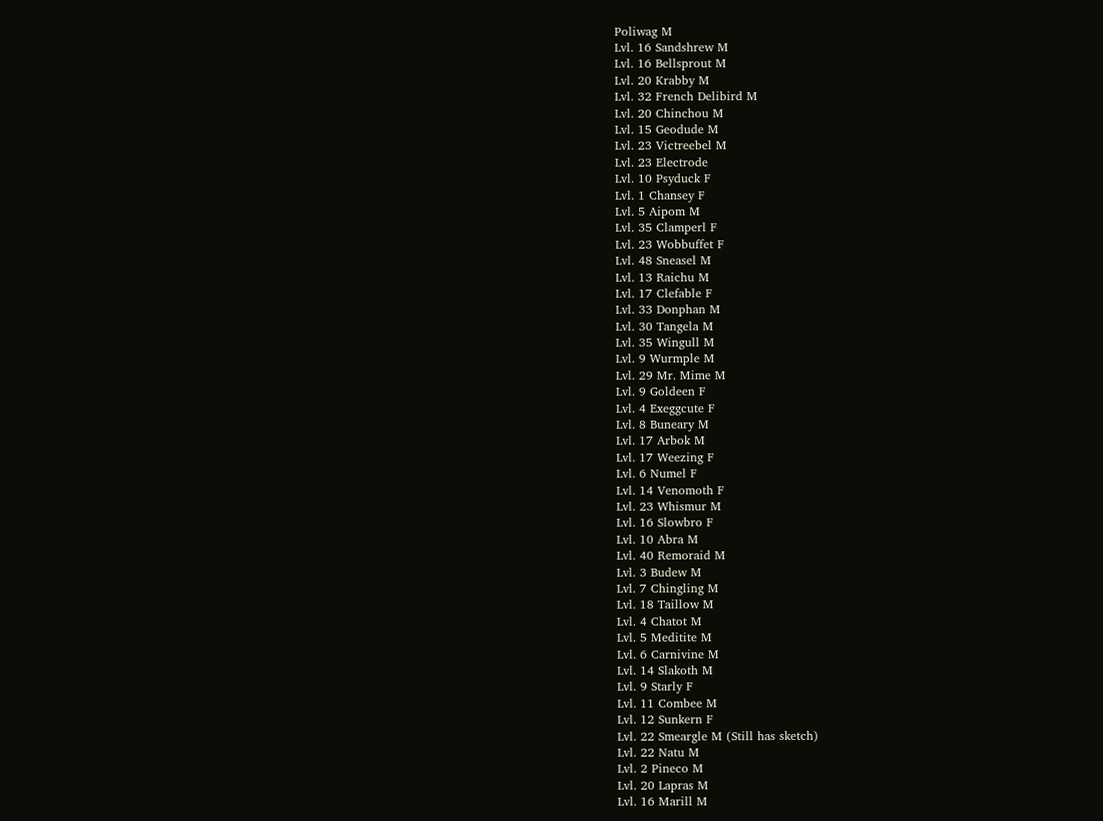Poliwag M
Lvl. 16 Sandshrew M
Lvl. 16 Bellsprout M
Lvl. 20 Krabby M
Lvl. 32 French Delibird M
Lvl. 20 Chinchou M
Lvl. 15 Geodude M
Lvl. 23 Victreebel M
Lvl. 23 Electrode
Lvl. 10 Psyduck F
Lvl. 1 Chansey F
Lvl. 5 Aipom M
Lvl. 35 Clamperl F
Lvl. 23 Wobbuffet F
Lvl. 48 Sneasel M
Lvl. 13 Raichu M
Lvl. 17 Clefable F
Lvl. 33 Donphan M
Lvl. 30 Tangela M
Lvl. 35 Wingull M
Lvl. 9 Wurmple M
Lvl. 29 Mr. Mime M
Lvl. 9 Goldeen F
Lvl. 4 Exeggcute F
Lvl. 8 Buneary M
Lvl. 17 Arbok M
Lvl. 17 Weezing F
Lvl. 6 Numel F
Lvl. 14 Venomoth F
Lvl. 23 Whismur M
Lvl. 16 Slowbro F
Lvl. 10 Abra M
Lvl. 40 Remoraid M
Lvl. 3 Budew M
Lvl. 7 Chingling M
Lvl. 18 Taillow M
Lvl. 4 Chatot M
Lvl. 5 Meditite M
Lvl. 6 Carnivine M
Lvl. 14 Slakoth M
Lvl. 9 Starly F
Lvl. 11 Combee M
Lvl. 12 Sunkern F
Lvl. 22 Smeargle M (Still has sketch)
Lvl. 22 Natu M
Lvl. 2 Pineco M
Lvl. 20 Lapras M
Lvl. 16 Marill M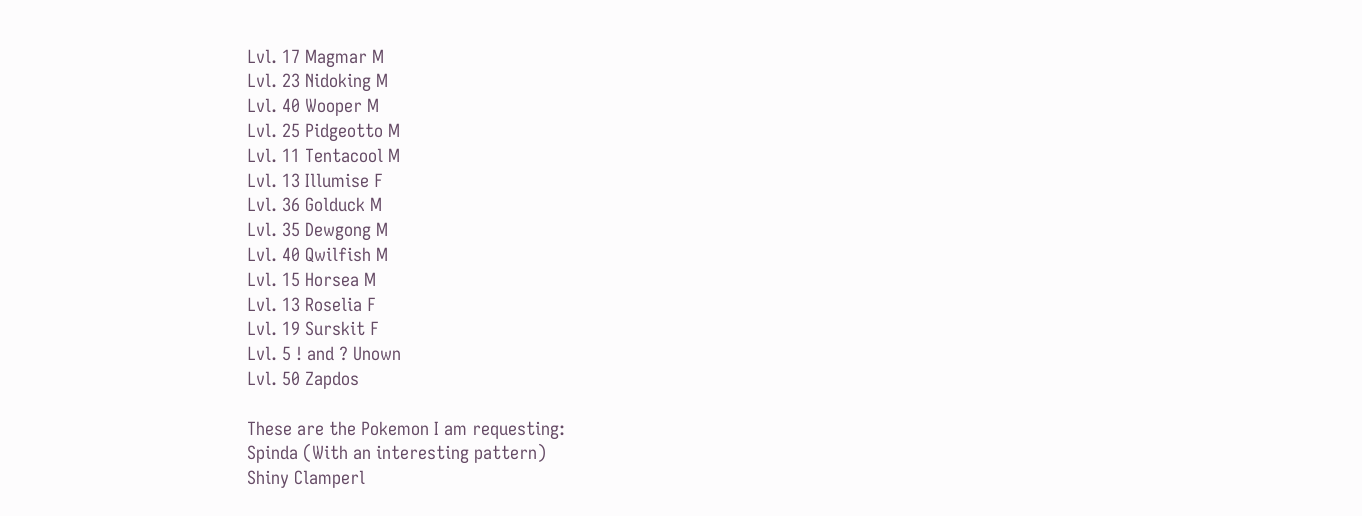Lvl. 17 Magmar M
Lvl. 23 Nidoking M
Lvl. 40 Wooper M
Lvl. 25 Pidgeotto M
Lvl. 11 Tentacool M
Lvl. 13 Illumise F
Lvl. 36 Golduck M
Lvl. 35 Dewgong M
Lvl. 40 Qwilfish M
Lvl. 15 Horsea M
Lvl. 13 Roselia F
Lvl. 19 Surskit F
Lvl. 5 ! and ? Unown
Lvl. 50 Zapdos

These are the Pokemon I am requesting:
Spinda (With an interesting pattern)
Shiny Clamperl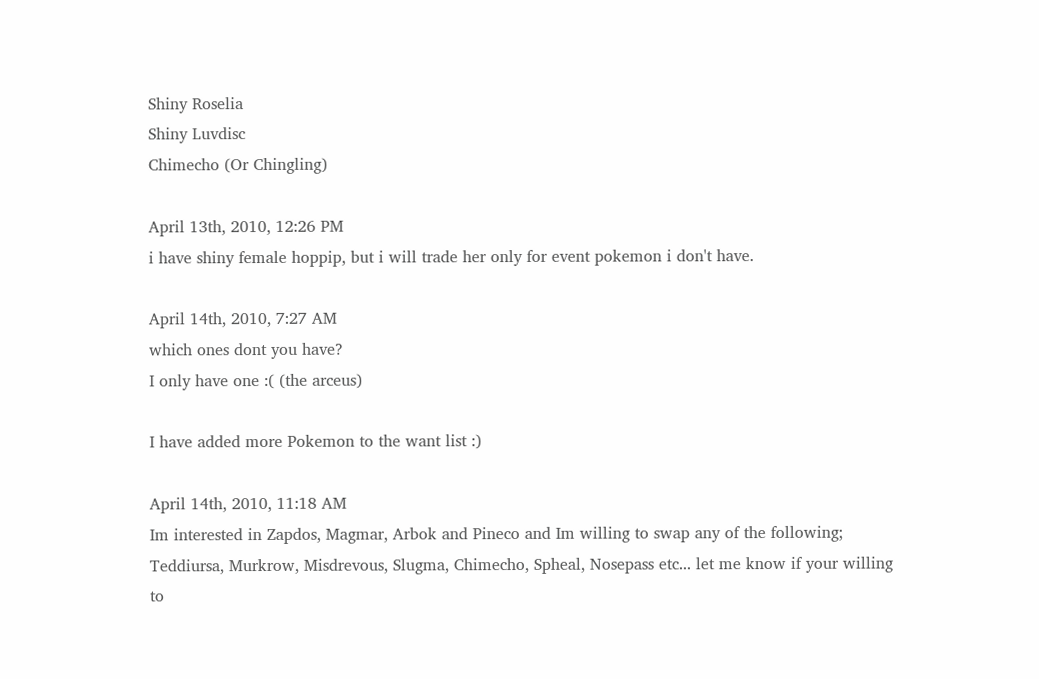Shiny Roselia
Shiny Luvdisc
Chimecho (Or Chingling)

April 13th, 2010, 12:26 PM
i have shiny female hoppip, but i will trade her only for event pokemon i don't have.

April 14th, 2010, 7:27 AM
which ones dont you have?
I only have one :( (the arceus)

I have added more Pokemon to the want list :)

April 14th, 2010, 11:18 AM
Im interested in Zapdos, Magmar, Arbok and Pineco and Im willing to swap any of the following; Teddiursa, Murkrow, Misdrevous, Slugma, Chimecho, Spheal, Nosepass etc... let me know if your willing to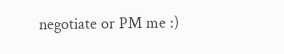negotiate or PM me :)